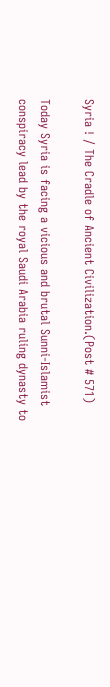Syria ! / The Cradle of Ancient Civilization.(Post # 571)

Today Syria is facing a vicious and brutal Sunni-Islamist conspiracy lead by the royal Saudi Arabia ruling dynasty to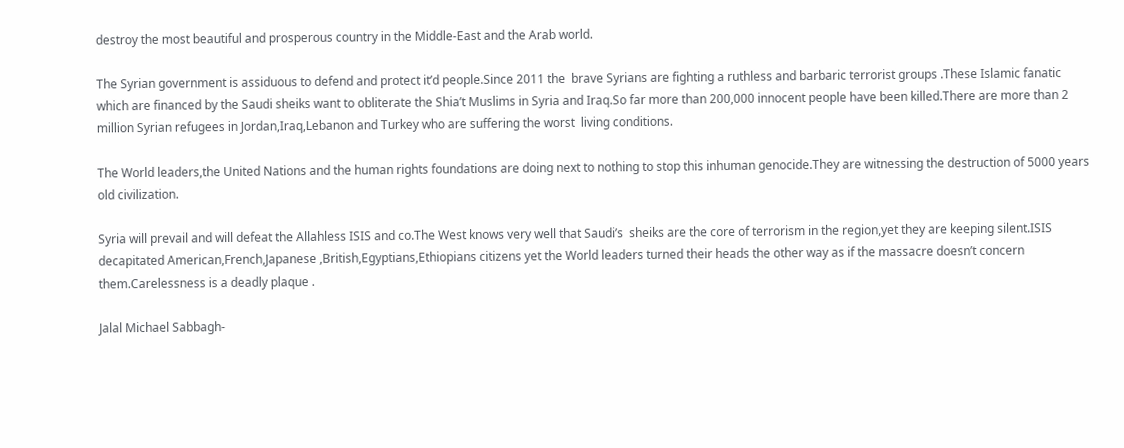destroy the most beautiful and prosperous country in the Middle-East and the Arab world.

The Syrian government is assiduous to defend and protect it’d people.Since 2011 the  brave Syrians are fighting a ruthless and barbaric terrorist groups .These Islamic fanatic which are financed by the Saudi sheiks want to obliterate the Shia’t Muslims in Syria and Iraq.So far more than 200,000 innocent people have been killed.There are more than 2 million Syrian refugees in Jordan,Iraq,Lebanon and Turkey who are suffering the worst  living conditions.

The World leaders,the United Nations and the human rights foundations are doing next to nothing to stop this inhuman genocide.They are witnessing the destruction of 5000 years old civilization.

Syria will prevail and will defeat the Allahless ISIS and co.The West knows very well that Saudi’s  sheiks are the core of terrorism in the region,yet they are keeping silent.ISIS decapitated American,French,Japanese ,British,Egyptians,Ethiopians citizens yet the World leaders turned their heads the other way as if the massacre doesn’t concern them.Carelessness is a deadly plaque .

Jalal Michael Sabbagh-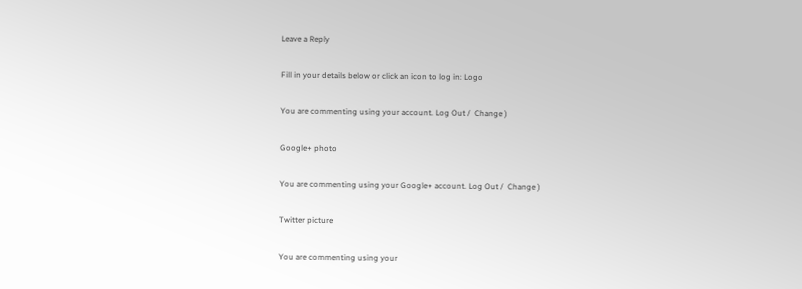Leave a Reply

Fill in your details below or click an icon to log in: Logo

You are commenting using your account. Log Out /  Change )

Google+ photo

You are commenting using your Google+ account. Log Out /  Change )

Twitter picture

You are commenting using your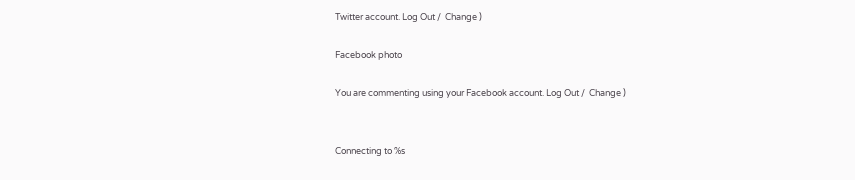Twitter account. Log Out /  Change )

Facebook photo

You are commenting using your Facebook account. Log Out /  Change )


Connecting to %s